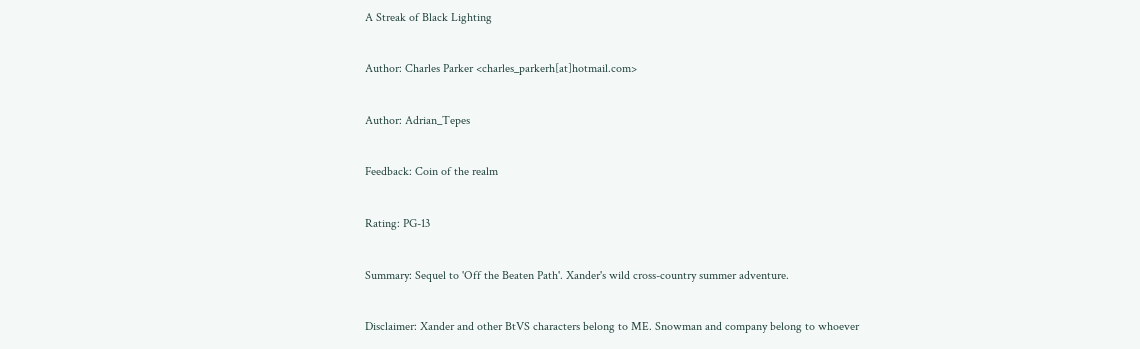A Streak of Black Lighting

Author: Charles Parker <charles_parkerh[at]hotmail.com>

Author: Adrian_Tepes

Feedback: Coin of the realm

Rating: PG-13

Summary: Sequel to 'Off the Beaten Path'. Xander's wild cross-country summer adventure.

Disclaimer: Xander and other BtVS characters belong to ME. Snowman and company belong to whoever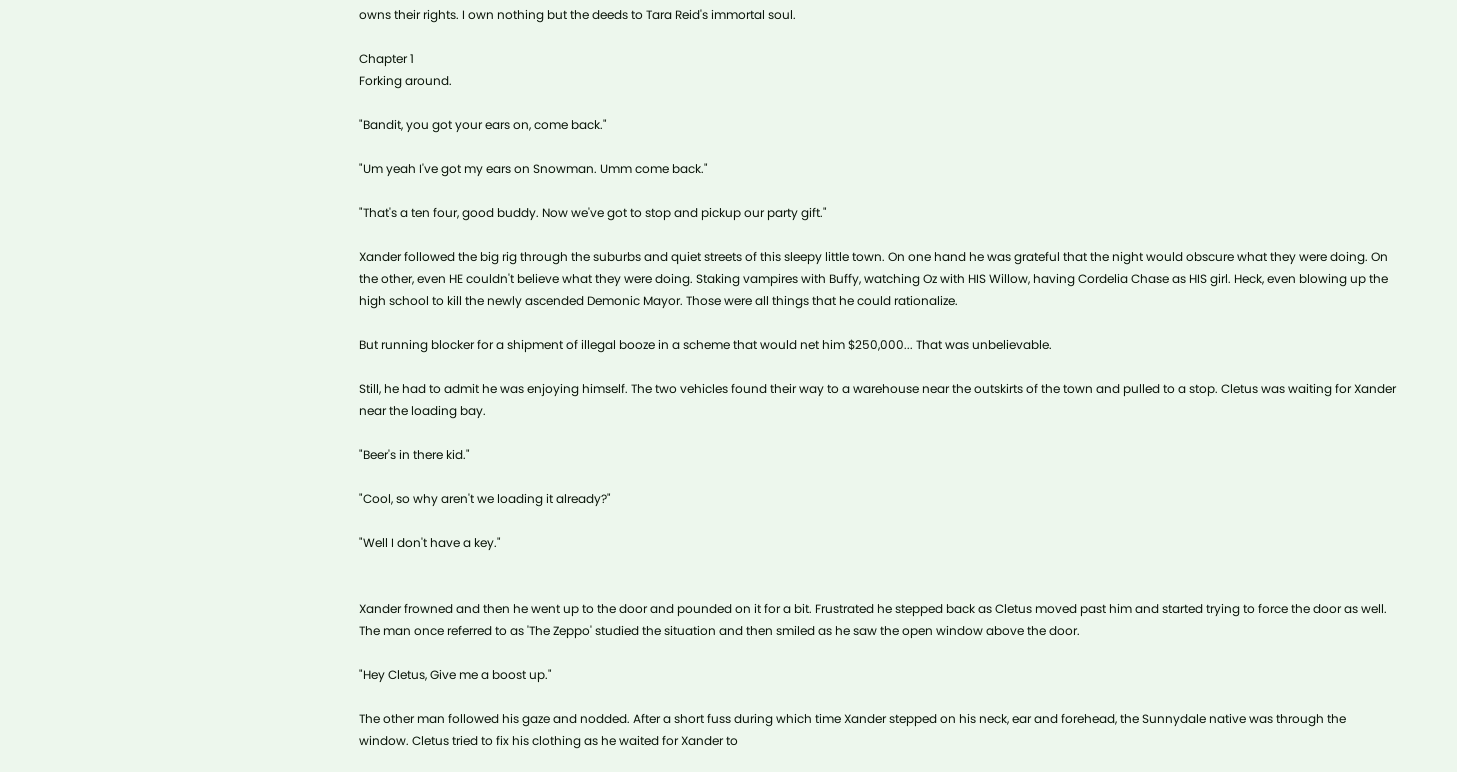owns their rights. I own nothing but the deeds to Tara Reid's immortal soul.

Chapter 1
Forking around.

"Bandit, you got your ears on, come back."

"Um yeah I've got my ears on Snowman. Umm come back."

"That's a ten four, good buddy. Now we've got to stop and pickup our party gift."

Xander followed the big rig through the suburbs and quiet streets of this sleepy little town. On one hand he was grateful that the night would obscure what they were doing. On the other, even HE couldn't believe what they were doing. Staking vampires with Buffy, watching Oz with HIS Willow, having Cordelia Chase as HIS girl. Heck, even blowing up the high school to kill the newly ascended Demonic Mayor. Those were all things that he could rationalize.

But running blocker for a shipment of illegal booze in a scheme that would net him $250,000... That was unbelievable.

Still, he had to admit he was enjoying himself. The two vehicles found their way to a warehouse near the outskirts of the town and pulled to a stop. Cletus was waiting for Xander near the loading bay.

"Beer's in there kid."

"Cool, so why aren't we loading it already?"

"Well I don't have a key."


Xander frowned and then he went up to the door and pounded on it for a bit. Frustrated he stepped back as Cletus moved past him and started trying to force the door as well. The man once referred to as 'The Zeppo' studied the situation and then smiled as he saw the open window above the door.

"Hey Cletus, Give me a boost up."

The other man followed his gaze and nodded. After a short fuss during which time Xander stepped on his neck, ear and forehead, the Sunnydale native was through the window. Cletus tried to fix his clothing as he waited for Xander to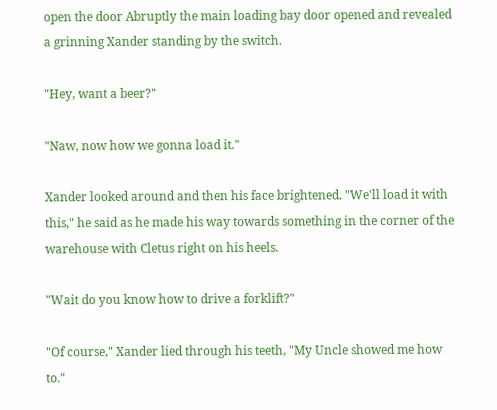open the door Abruptly the main loading bay door opened and revealed a grinning Xander standing by the switch.

"Hey, want a beer?"

"Naw, now how we gonna load it."

Xander looked around and then his face brightened. "We'll load it with this," he said as he made his way towards something in the corner of the warehouse with Cletus right on his heels.

"Wait do you know how to drive a forklift?"

"Of course," Xander lied through his teeth, "My Uncle showed me how to."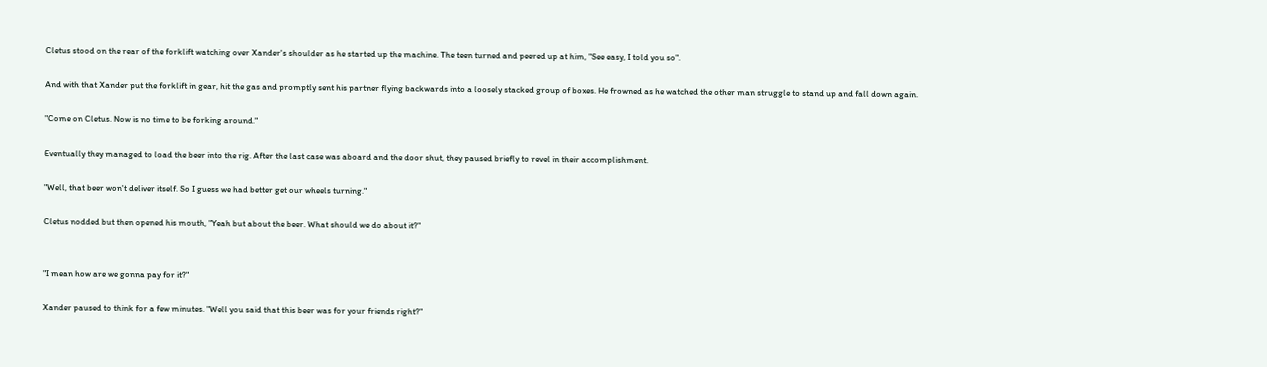Cletus stood on the rear of the forklift watching over Xander's shoulder as he started up the machine. The teen turned and peered up at him, "See easy, I told you so".

And with that Xander put the forklift in gear, hit the gas and promptly sent his partner flying backwards into a loosely stacked group of boxes. He frowned as he watched the other man struggle to stand up and fall down again.

"Come on Cletus. Now is no time to be forking around."

Eventually they managed to load the beer into the rig. After the last case was aboard and the door shut, they paused briefly to revel in their accomplishment.

"Well, that beer won't deliver itself. So I guess we had better get our wheels turning."

Cletus nodded but then opened his mouth, "Yeah but about the beer. What should we do about it?"


"I mean how are we gonna pay for it?"

Xander paused to think for a few minutes. "Well you said that this beer was for your friends right?"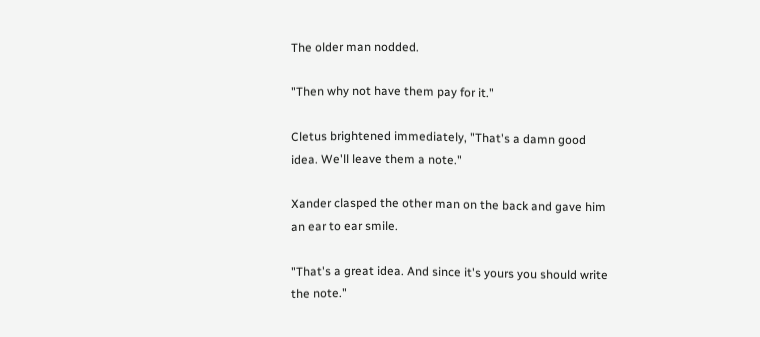The older man nodded.

"Then why not have them pay for it."

Cletus brightened immediately, "That's a damn good idea. We'll leave them a note."

Xander clasped the other man on the back and gave him an ear to ear smile.

"That's a great idea. And since it's yours you should write the note."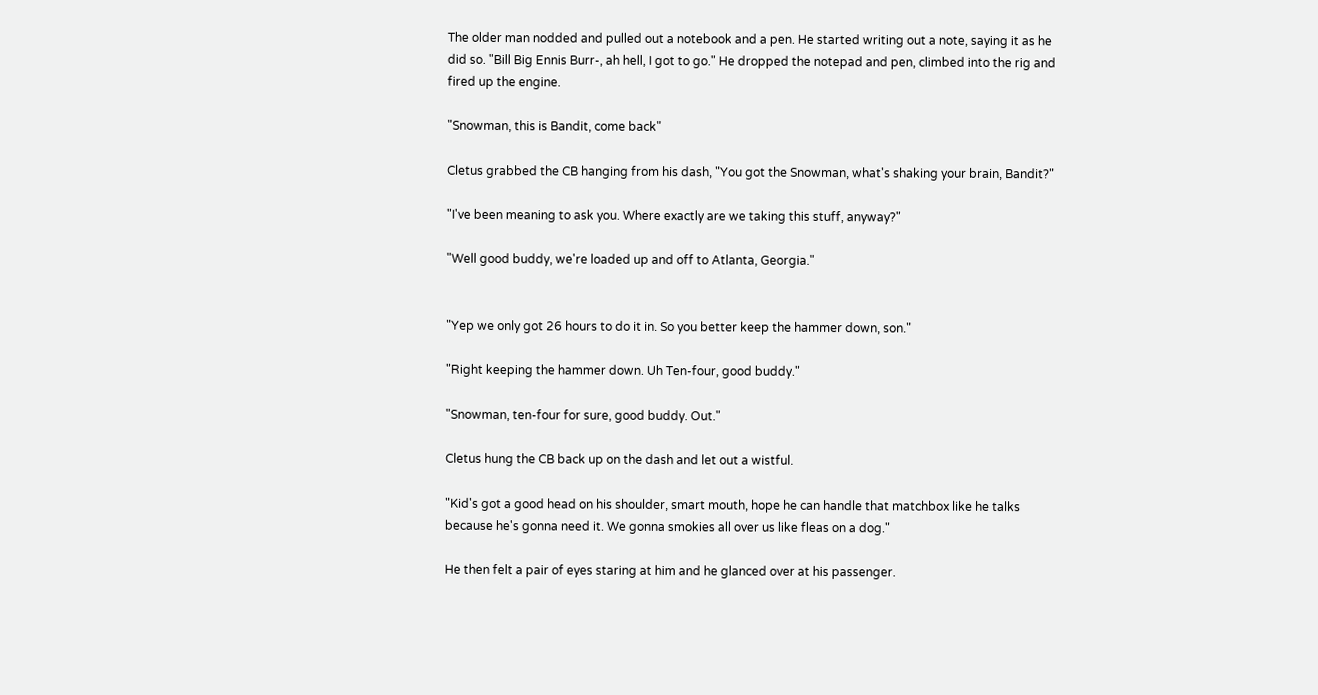The older man nodded and pulled out a notebook and a pen. He started writing out a note, saying it as he did so. "Bill Big Ennis Burr-, ah hell, I got to go." He dropped the notepad and pen, climbed into the rig and fired up the engine.

"Snowman, this is Bandit, come back"

Cletus grabbed the CB hanging from his dash, "You got the Snowman, what's shaking your brain, Bandit?"

"I've been meaning to ask you. Where exactly are we taking this stuff, anyway?"

"Well good buddy, we're loaded up and off to Atlanta, Georgia."


"Yep we only got 26 hours to do it in. So you better keep the hammer down, son."

"Right keeping the hammer down. Uh Ten-four, good buddy."

"Snowman, ten-four for sure, good buddy. Out."

Cletus hung the CB back up on the dash and let out a wistful.

"Kid's got a good head on his shoulder, smart mouth, hope he can handle that matchbox like he talks because he's gonna need it. We gonna smokies all over us like fleas on a dog."

He then felt a pair of eyes staring at him and he glanced over at his passenger.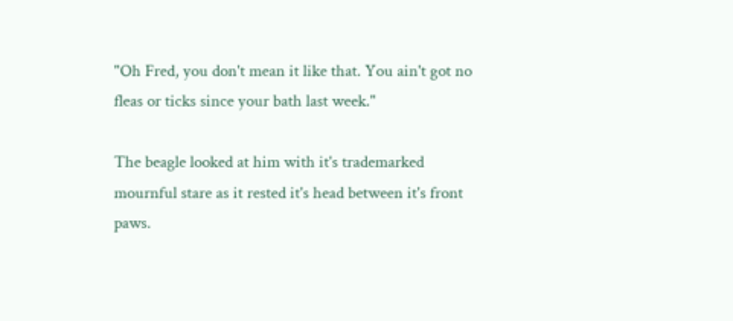"Oh Fred, you don't mean it like that. You ain't got no fleas or ticks since your bath last week."

The beagle looked at him with it's trademarked mournful stare as it rested it's head between it's front paws.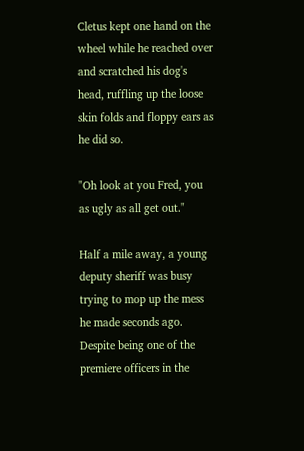Cletus kept one hand on the wheel while he reached over and scratched his dog's head, ruffling up the loose skin folds and floppy ears as he did so.

"Oh look at you Fred, you as ugly as all get out."

Half a mile away, a young deputy sheriff was busy trying to mop up the mess he made seconds ago. Despite being one of the premiere officers in the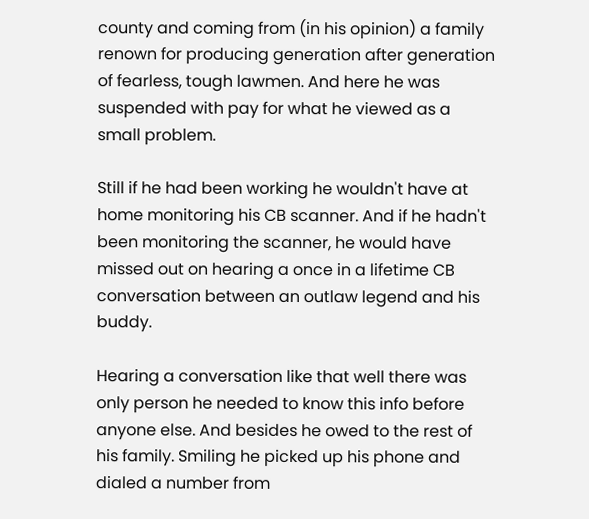county and coming from (in his opinion) a family renown for producing generation after generation of fearless, tough lawmen. And here he was suspended with pay for what he viewed as a small problem.

Still if he had been working he wouldn't have at home monitoring his CB scanner. And if he hadn't been monitoring the scanner, he would have missed out on hearing a once in a lifetime CB conversation between an outlaw legend and his buddy.

Hearing a conversation like that well there was only person he needed to know this info before anyone else. And besides he owed to the rest of his family. Smiling he picked up his phone and dialed a number from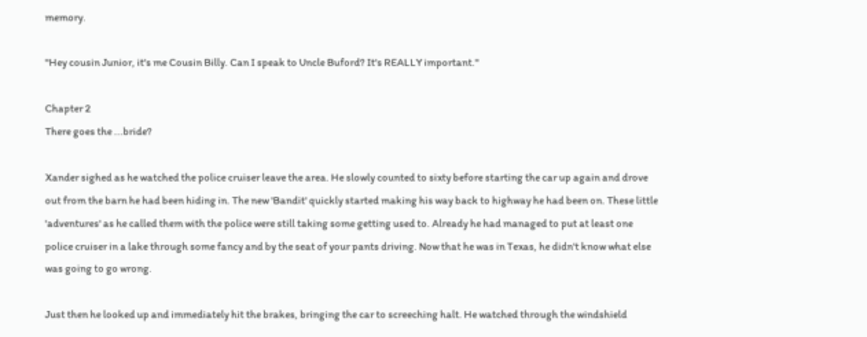memory.

"Hey cousin Junior, it's me Cousin Billy. Can I speak to Uncle Buford? It's REALLY important."

Chapter 2
There goes the ...bride?

Xander sighed as he watched the police cruiser leave the area. He slowly counted to sixty before starting the car up again and drove out from the barn he had been hiding in. The new 'Bandit' quickly started making his way back to highway he had been on. These little 'adventures' as he called them with the police were still taking some getting used to. Already he had managed to put at least one police cruiser in a lake through some fancy and by the seat of your pants driving. Now that he was in Texas, he didn't know what else was going to go wrong.

Just then he looked up and immediately hit the brakes, bringing the car to screeching halt. He watched through the windshield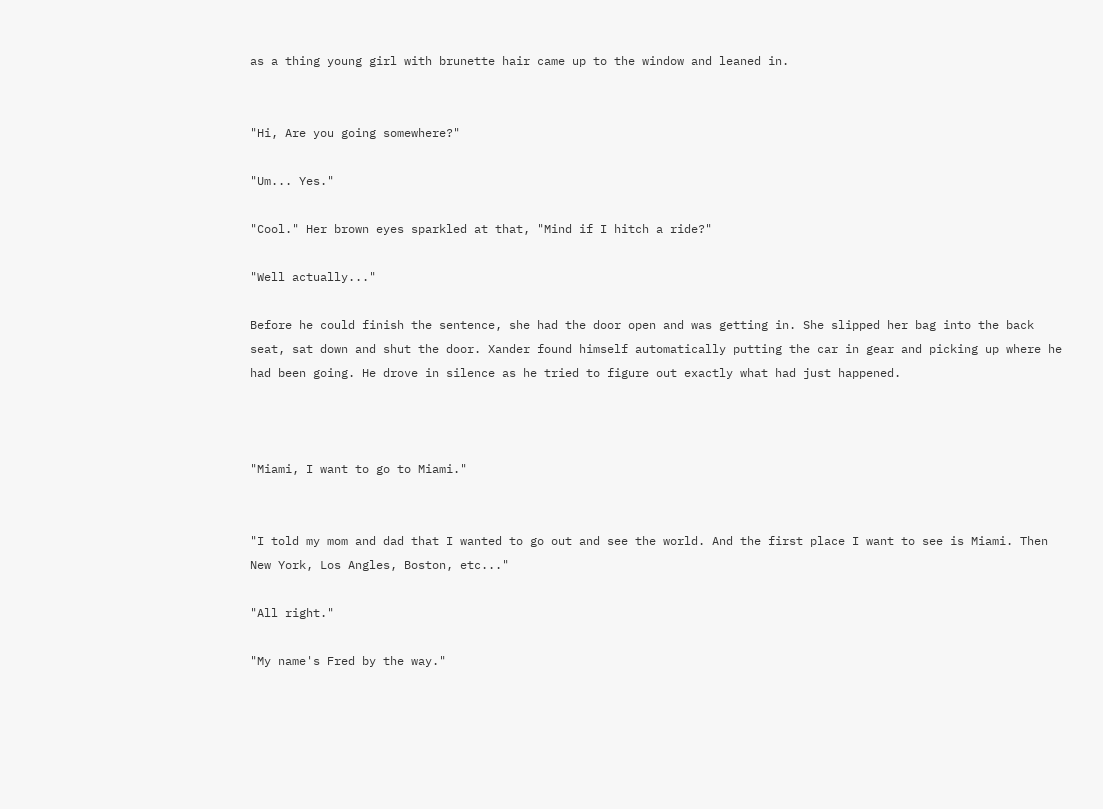as a thing young girl with brunette hair came up to the window and leaned in.


"Hi, Are you going somewhere?"

"Um... Yes."

"Cool." Her brown eyes sparkled at that, "Mind if I hitch a ride?"

"Well actually..."

Before he could finish the sentence, she had the door open and was getting in. She slipped her bag into the back seat, sat down and shut the door. Xander found himself automatically putting the car in gear and picking up where he had been going. He drove in silence as he tried to figure out exactly what had just happened.



"Miami, I want to go to Miami."


"I told my mom and dad that I wanted to go out and see the world. And the first place I want to see is Miami. Then New York, Los Angles, Boston, etc..."

"All right."

"My name's Fred by the way."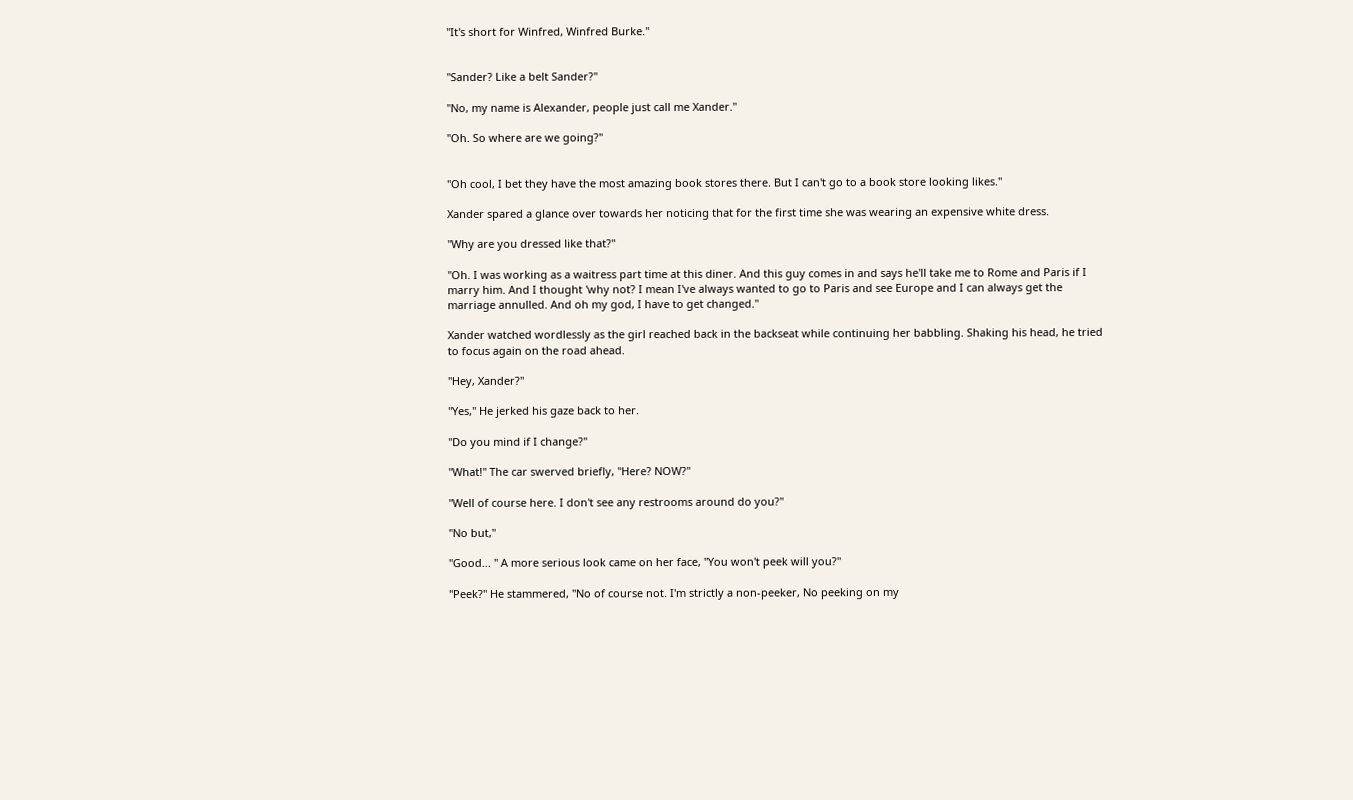"It's short for Winfred, Winfred Burke."


"Sander? Like a belt Sander?"

"No, my name is Alexander, people just call me Xander."

"Oh. So where are we going?"


"Oh cool, I bet they have the most amazing book stores there. But I can't go to a book store looking likes."

Xander spared a glance over towards her noticing that for the first time she was wearing an expensive white dress.

"Why are you dressed like that?"

"Oh. I was working as a waitress part time at this diner. And this guy comes in and says he'll take me to Rome and Paris if I marry him. And I thought 'why not? I mean I've always wanted to go to Paris and see Europe and I can always get the marriage annulled. And oh my god, I have to get changed."

Xander watched wordlessly as the girl reached back in the backseat while continuing her babbling. Shaking his head, he tried to focus again on the road ahead.

"Hey, Xander?"

"Yes," He jerked his gaze back to her.

"Do you mind if I change?"

"What!" The car swerved briefly, "Here? NOW?"

"Well of course here. I don't see any restrooms around do you?"

"No but,"

"Good... " A more serious look came on her face, "You won't peek will you?"

"Peek?" He stammered, "No of course not. I'm strictly a non-peeker, No peeking on my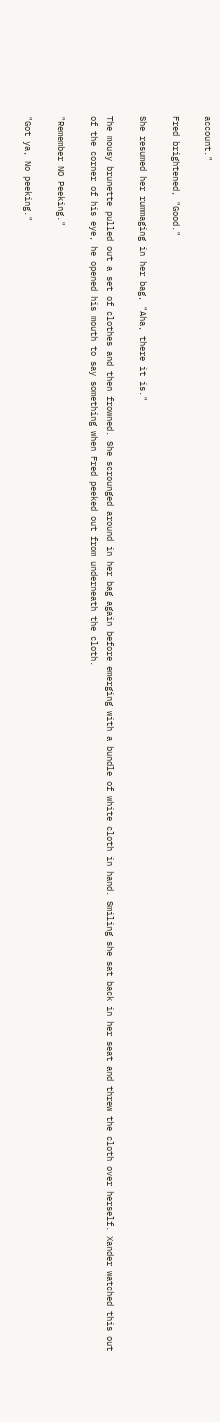account."

Fred brightened, "Good."

She resumed her rummaging in her bag, "Aha, there it is."

The mousy brunette pulled out a set of clothes and then frowned. She scrounged around in her bag again before emerging with a bundle of white cloth in hand. Smiling she sat back in her seat and threw the cloth over herself. Xander watched this out of the corner of his eye, he opened his mouth to say something when Fred peeked out from underneath the cloth.

"Remember NO Peeking."

"Got ya, No peeking."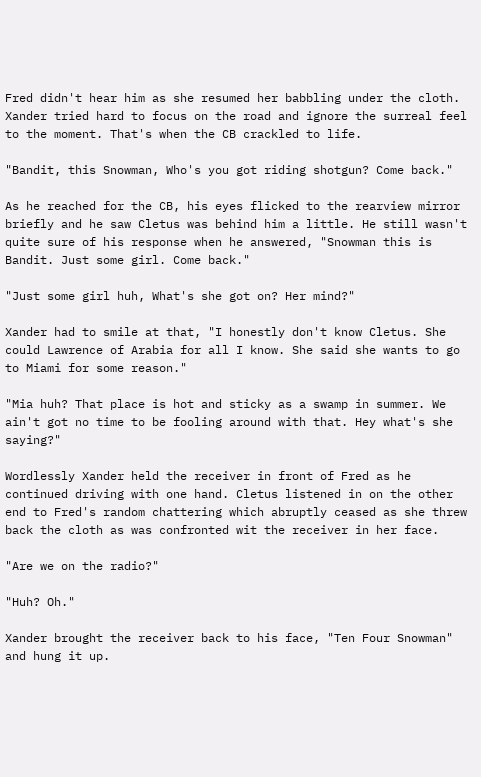Fred didn't hear him as she resumed her babbling under the cloth. Xander tried hard to focus on the road and ignore the surreal feel to the moment. That's when the CB crackled to life.

"Bandit, this Snowman, Who's you got riding shotgun? Come back."

As he reached for the CB, his eyes flicked to the rearview mirror briefly and he saw Cletus was behind him a little. He still wasn't quite sure of his response when he answered, "Snowman this is Bandit. Just some girl. Come back."

"Just some girl huh, What's she got on? Her mind?"

Xander had to smile at that, "I honestly don't know Cletus. She could Lawrence of Arabia for all I know. She said she wants to go to Miami for some reason."

"Mia huh? That place is hot and sticky as a swamp in summer. We ain't got no time to be fooling around with that. Hey what's she saying?"

Wordlessly Xander held the receiver in front of Fred as he continued driving with one hand. Cletus listened in on the other end to Fred's random chattering which abruptly ceased as she threw back the cloth as was confronted wit the receiver in her face.

"Are we on the radio?"

"Huh? Oh."

Xander brought the receiver back to his face, "Ten Four Snowman" and hung it up.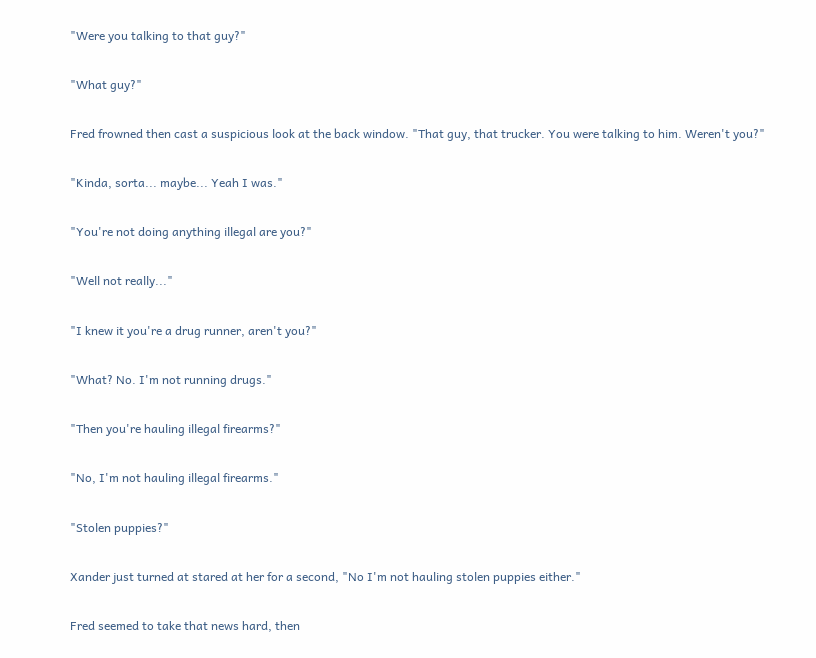"Were you talking to that guy?"

"What guy?"

Fred frowned then cast a suspicious look at the back window. "That guy, that trucker. You were talking to him. Weren't you?"

"Kinda, sorta... maybe... Yeah I was."

"You're not doing anything illegal are you?"

"Well not really..."

"I knew it you're a drug runner, aren't you?"

"What? No. I'm not running drugs."

"Then you're hauling illegal firearms?"

"No, I'm not hauling illegal firearms."

"Stolen puppies?"

Xander just turned at stared at her for a second, "No I'm not hauling stolen puppies either."

Fred seemed to take that news hard, then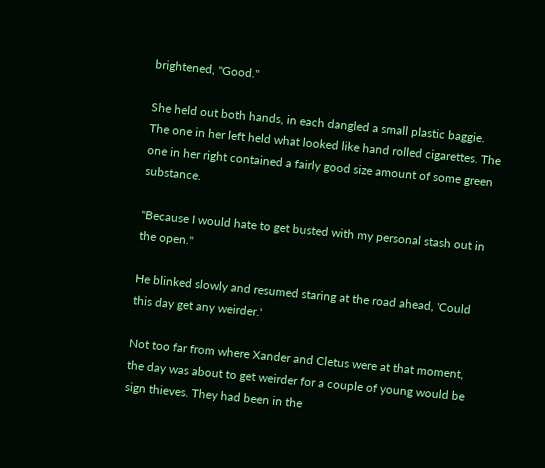brightened, "Good."

She held out both hands, in each dangled a small plastic baggie. The one in her left held what looked like hand rolled cigarettes. The one in her right contained a fairly good size amount of some green substance.

"Because I would hate to get busted with my personal stash out in the open."

He blinked slowly and resumed staring at the road ahead, 'Could this day get any weirder.'

Not too far from where Xander and Cletus were at that moment, the day was about to get weirder for a couple of young would be sign thieves. They had been in the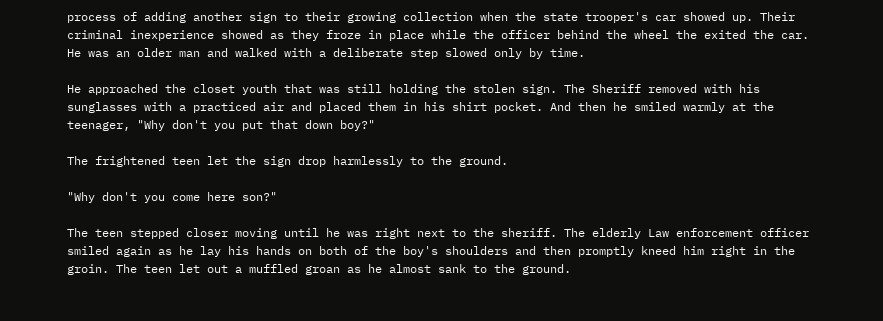process of adding another sign to their growing collection when the state trooper's car showed up. Their criminal inexperience showed as they froze in place while the officer behind the wheel the exited the car. He was an older man and walked with a deliberate step slowed only by time.

He approached the closet youth that was still holding the stolen sign. The Sheriff removed with his sunglasses with a practiced air and placed them in his shirt pocket. And then he smiled warmly at the teenager, "Why don't you put that down boy?"

The frightened teen let the sign drop harmlessly to the ground.

"Why don't you come here son?"

The teen stepped closer moving until he was right next to the sheriff. The elderly Law enforcement officer smiled again as he lay his hands on both of the boy's shoulders and then promptly kneed him right in the groin. The teen let out a muffled groan as he almost sank to the ground.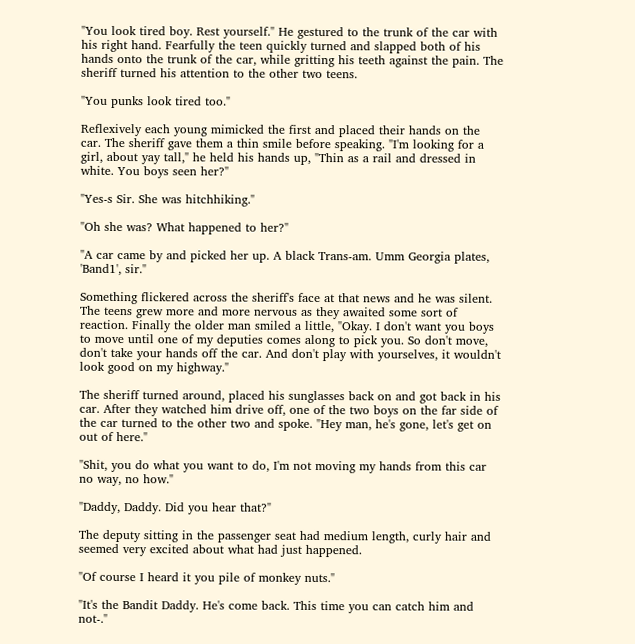"You look tired boy. Rest yourself." He gestured to the trunk of the car with his right hand. Fearfully the teen quickly turned and slapped both of his hands onto the trunk of the car, while gritting his teeth against the pain. The sheriff turned his attention to the other two teens.

"You punks look tired too."

Reflexively each young mimicked the first and placed their hands on the car. The sheriff gave them a thin smile before speaking. "I'm looking for a girl, about yay tall," he held his hands up, "Thin as a rail and dressed in white. You boys seen her?"

"Yes-s Sir. She was hitchhiking."

"Oh she was? What happened to her?"

"A car came by and picked her up. A black Trans-am. Umm Georgia plates, 'Band1', sir."

Something flickered across the sheriff's face at that news and he was silent. The teens grew more and more nervous as they awaited some sort of reaction. Finally the older man smiled a little, "Okay. I don't want you boys to move until one of my deputies comes along to pick you. So don't move, don't take your hands off the car. And don't play with yourselves, it wouldn't look good on my highway."

The sheriff turned around, placed his sunglasses back on and got back in his car. After they watched him drive off, one of the two boys on the far side of the car turned to the other two and spoke. "Hey man, he's gone, let's get on out of here."

"Shit, you do what you want to do, I'm not moving my hands from this car no way, no how."

"Daddy, Daddy. Did you hear that?"

The deputy sitting in the passenger seat had medium length, curly hair and seemed very excited about what had just happened.

"Of course I heard it you pile of monkey nuts."

"It's the Bandit Daddy. He's come back. This time you can catch him and not-."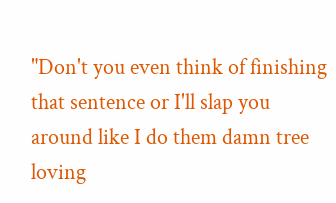"Don't you even think of finishing that sentence or I'll slap you around like I do them damn tree loving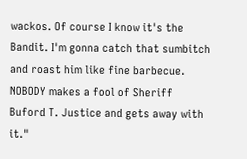wackos. Of course I know it's the Bandit. I'm gonna catch that sumbitch and roast him like fine barbecue. NOBODY makes a fool of Sheriff Buford T. Justice and gets away with it."